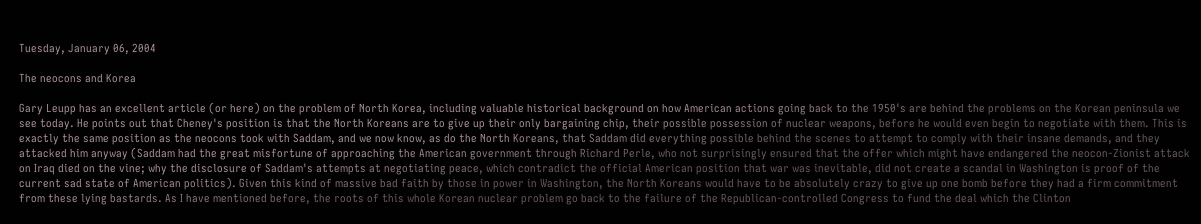Tuesday, January 06, 2004

The neocons and Korea

Gary Leupp has an excellent article (or here) on the problem of North Korea, including valuable historical background on how American actions going back to the 1950's are behind the problems on the Korean peninsula we see today. He points out that Cheney's position is that the North Koreans are to give up their only bargaining chip, their possible possession of nuclear weapons, before he would even begin to negotiate with them. This is exactly the same position as the neocons took with Saddam, and we now know, as do the North Koreans, that Saddam did everything possible behind the scenes to attempt to comply with their insane demands, and they attacked him anyway (Saddam had the great misfortune of approaching the American government through Richard Perle, who not surprisingly ensured that the offer which might have endangered the neocon-Zionist attack on Iraq died on the vine; why the disclosure of Saddam's attempts at negotiating peace, which contradict the official American position that war was inevitable, did not create a scandal in Washington is proof of the current sad state of American politics). Given this kind of massive bad faith by those in power in Washington, the North Koreans would have to be absolutely crazy to give up one bomb before they had a firm commitment from these lying bastards. As I have mentioned before, the roots of this whole Korean nuclear problem go back to the failure of the Republican-controlled Congress to fund the deal which the Clinton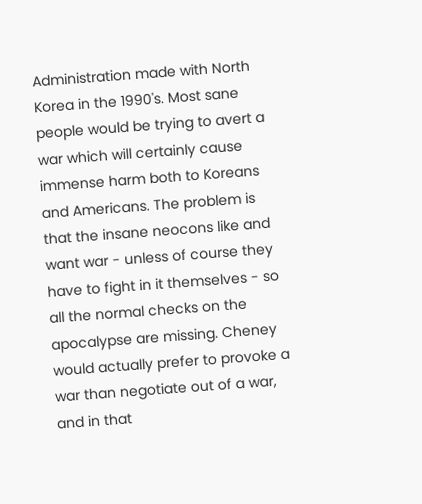Administration made with North Korea in the 1990's. Most sane people would be trying to avert a war which will certainly cause immense harm both to Koreans and Americans. The problem is that the insane neocons like and want war - unless of course they have to fight in it themselves - so all the normal checks on the apocalypse are missing. Cheney would actually prefer to provoke a war than negotiate out of a war, and in that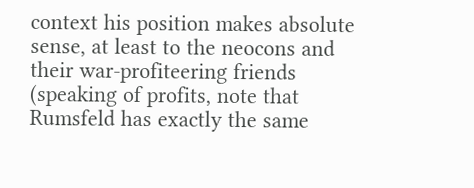context his position makes absolute sense, at least to the neocons and their war-profiteering friends (speaking of profits, note that Rumsfeld has exactly the same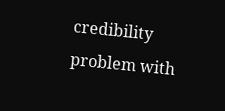credibility problem with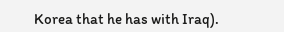Korea that he has with Iraq).